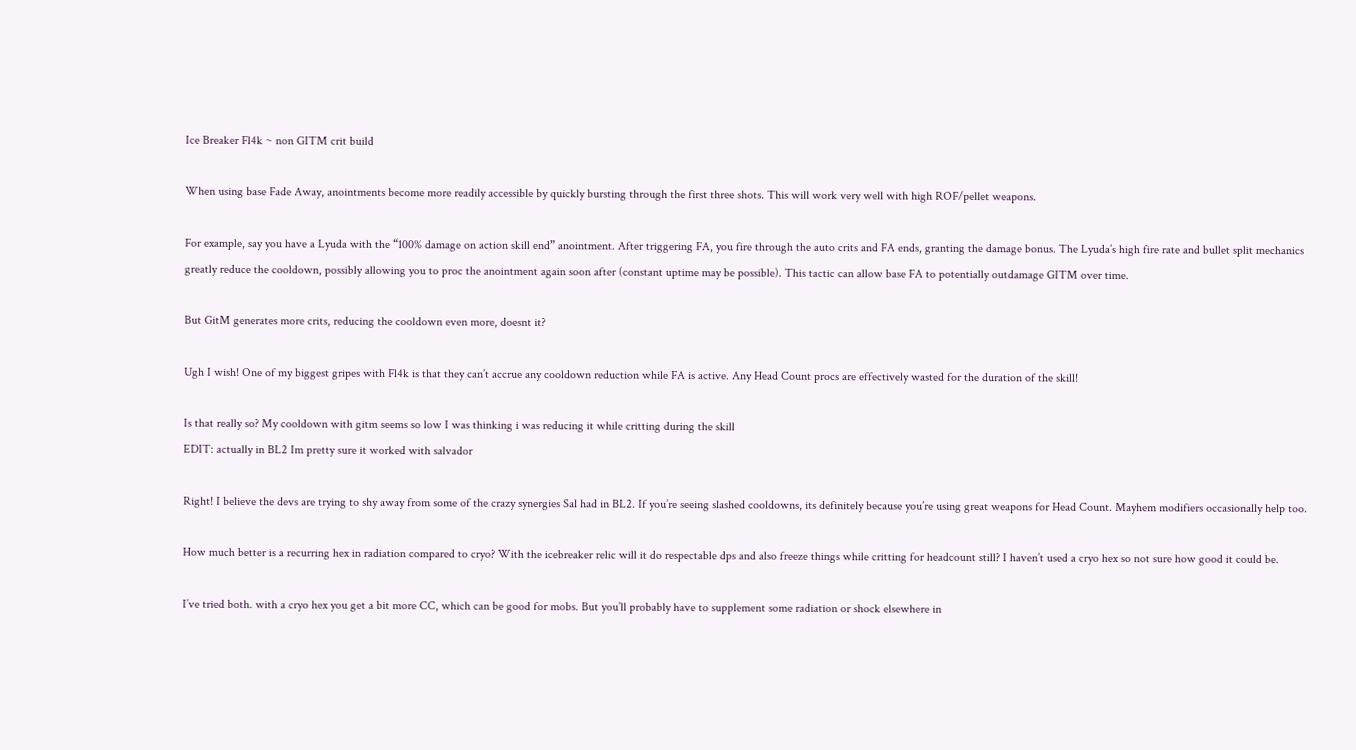Ice Breaker Fl4k ~ non GITM crit build

When using base Fade Away, anointments become more readily accessible by quickly bursting through the first three shots. This will work very well with high ROF/pellet weapons.

For example, say you have a Lyuda with the “100% damage on action skill end” anointment. After triggering FA, you fire through the auto crits and FA ends, granting the damage bonus. The Lyuda’s high fire rate and bullet split mechanics greatly reduce the cooldown, possibly allowing you to proc the anointment again soon after (constant uptime may be possible). This tactic can allow base FA to potentially outdamage GITM over time.

But GitM generates more crits, reducing the cooldown even more, doesnt it?

Ugh I wish! One of my biggest gripes with Fl4k is that they can’t accrue any cooldown reduction while FA is active. Any Head Count procs are effectively wasted for the duration of the skill!

Is that really so? My cooldown with gitm seems so low I was thinking i was reducing it while critting during the skill
EDIT: actually in BL2 Im pretty sure it worked with salvador

Right! I believe the devs are trying to shy away from some of the crazy synergies Sal had in BL2. If you’re seeing slashed cooldowns, its definitely because you’re using great weapons for Head Count. Mayhem modifiers occasionally help too.

How much better is a recurring hex in radiation compared to cryo? With the icebreaker relic will it do respectable dps and also freeze things while critting for headcount still? I haven’t used a cryo hex so not sure how good it could be.

I’ve tried both. with a cryo hex you get a bit more CC, which can be good for mobs. But you’ll probably have to supplement some radiation or shock elsewhere in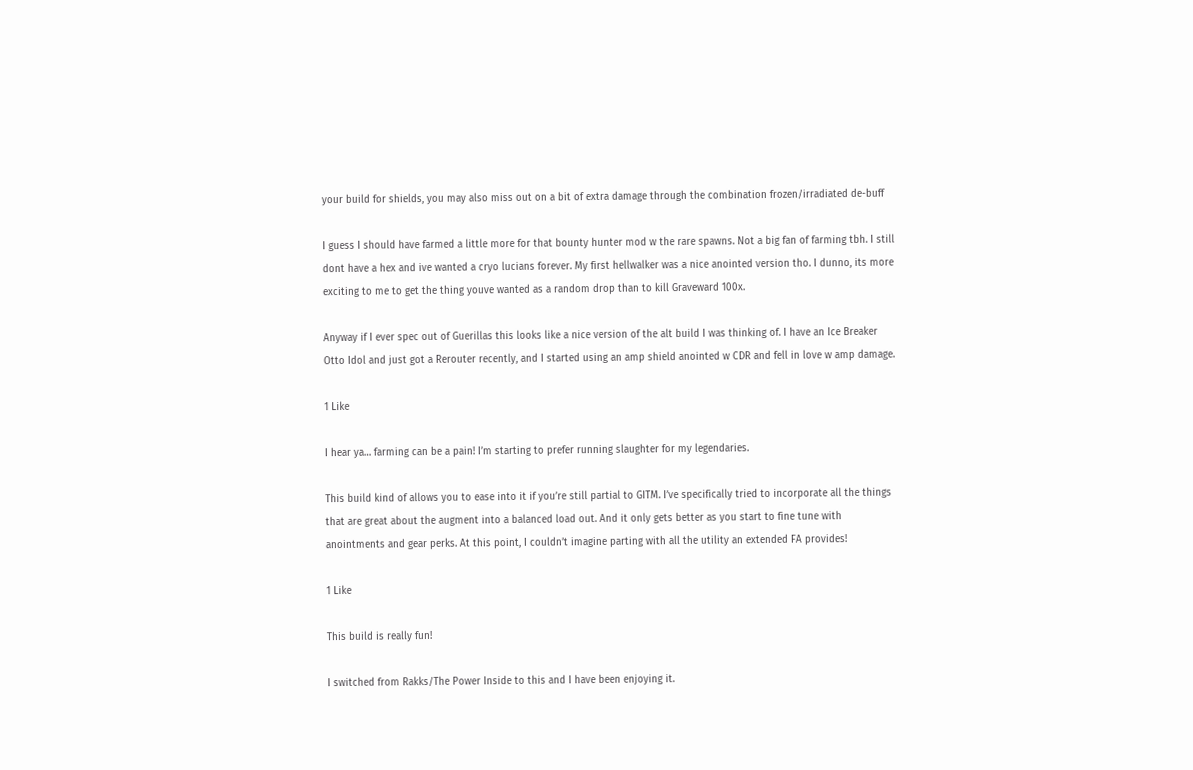your build for shields, you may also miss out on a bit of extra damage through the combination frozen/irradiated de-buff

I guess I should have farmed a little more for that bounty hunter mod w the rare spawns. Not a big fan of farming tbh. I still dont have a hex and ive wanted a cryo lucians forever. My first hellwalker was a nice anointed version tho. I dunno, its more exciting to me to get the thing youve wanted as a random drop than to kill Graveward 100x.

Anyway if I ever spec out of Guerillas this looks like a nice version of the alt build I was thinking of. I have an Ice Breaker Otto Idol and just got a Rerouter recently, and I started using an amp shield anointed w CDR and fell in love w amp damage.

1 Like

I hear ya… farming can be a pain! I’m starting to prefer running slaughter for my legendaries.

This build kind of allows you to ease into it if you’re still partial to GITM. I’ve specifically tried to incorporate all the things that are great about the augment into a balanced load out. And it only gets better as you start to fine tune with anointments and gear perks. At this point, I couldn’t imagine parting with all the utility an extended FA provides!

1 Like

This build is really fun!

I switched from Rakks/The Power Inside to this and I have been enjoying it.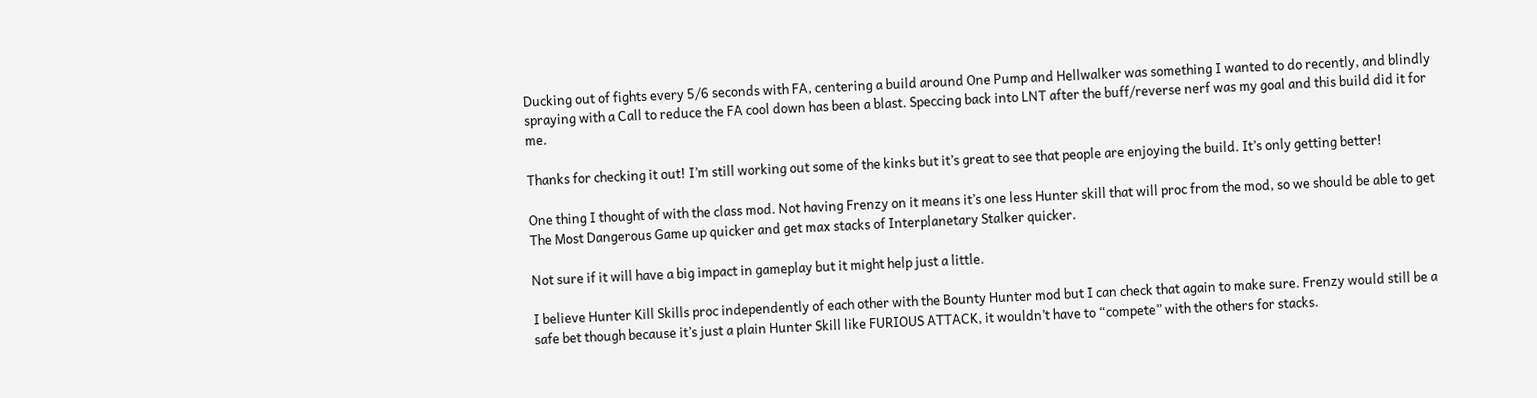Ducking out of fights every 5/6 seconds with FA, centering a build around One Pump and Hellwalker was something I wanted to do recently, and blindly spraying with a Call to reduce the FA cool down has been a blast. Speccing back into LNT after the buff/reverse nerf was my goal and this build did it for me.

Thanks for checking it out! I’m still working out some of the kinks but it’s great to see that people are enjoying the build. It’s only getting better!

One thing I thought of with the class mod. Not having Frenzy on it means it’s one less Hunter skill that will proc from the mod, so we should be able to get The Most Dangerous Game up quicker and get max stacks of Interplanetary Stalker quicker.

Not sure if it will have a big impact in gameplay but it might help just a little.

I believe Hunter Kill Skills proc independently of each other with the Bounty Hunter mod but I can check that again to make sure. Frenzy would still be a safe bet though because it’s just a plain Hunter Skill like FURIOUS ATTACK, it wouldn’t have to “compete” with the others for stacks.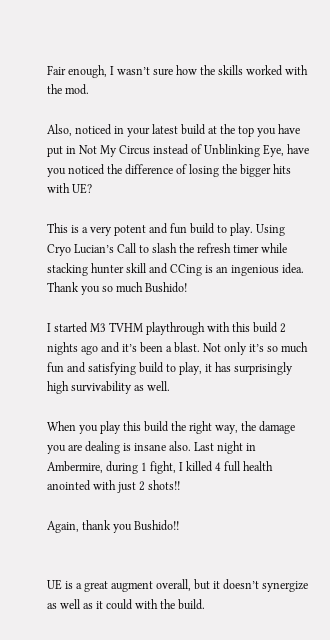Fair enough, I wasn’t sure how the skills worked with the mod.

Also, noticed in your latest build at the top you have put in Not My Circus instead of Unblinking Eye, have you noticed the difference of losing the bigger hits with UE?

This is a very potent and fun build to play. Using Cryo Lucian’s Call to slash the refresh timer while stacking hunter skill and CCing is an ingenious idea. Thank you so much Bushido!

I started M3 TVHM playthrough with this build 2 nights ago and it’s been a blast. Not only it’s so much fun and satisfying build to play, it has surprisingly high survivability as well.

When you play this build the right way, the damage you are dealing is insane also. Last night in Ambermire, during 1 fight, I killed 4 full health anointed with just 2 shots!!

Again, thank you Bushido!!


UE is a great augment overall, but it doesn’t synergize as well as it could with the build.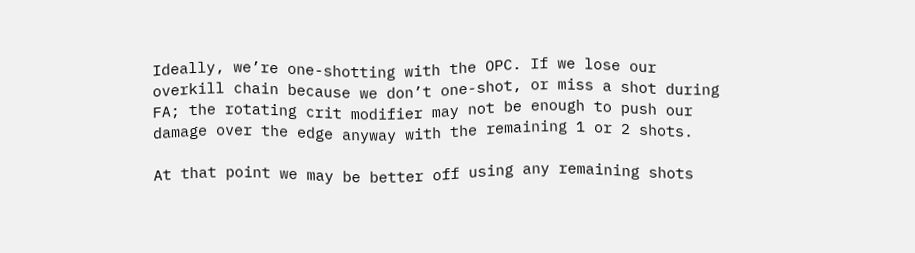Ideally, we’re one-shotting with the OPC. If we lose our overkill chain because we don’t one-shot, or miss a shot during FA; the rotating crit modifier may not be enough to push our damage over the edge anyway with the remaining 1 or 2 shots.

At that point we may be better off using any remaining shots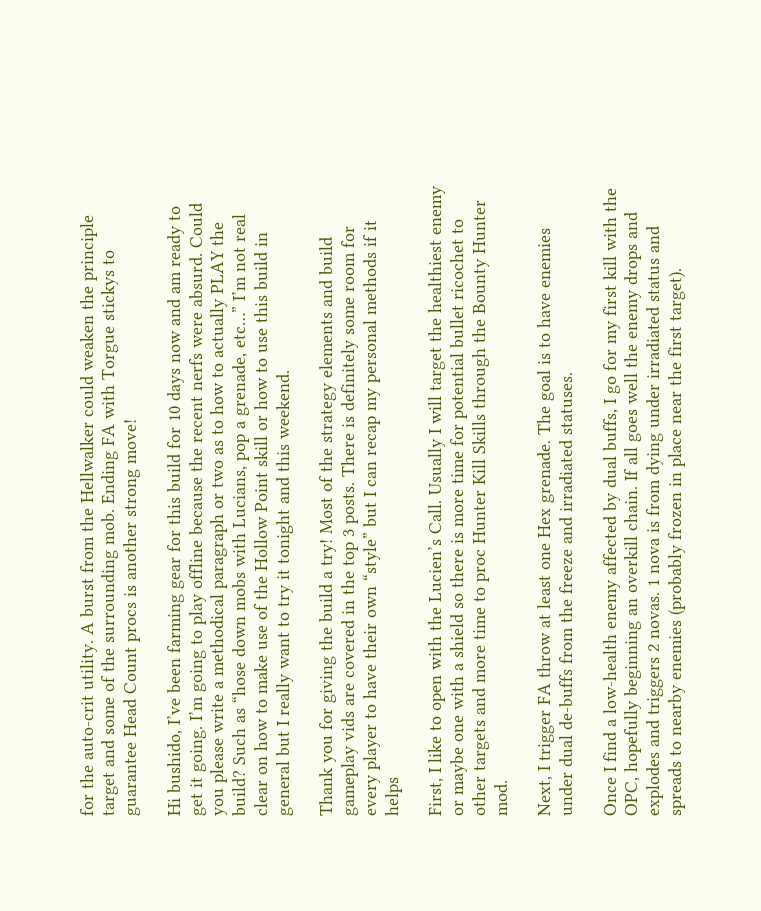for the auto-crit utility. A burst from the Hellwalker could weaken the principle target and some of the surrounding mob. Ending FA with Torgue stickys to guarantee Head Count procs is another strong move!

Hi bushido, I’ve been farming gear for this build for 10 days now and am ready to get it going. I’m going to play offline because the recent nerfs were absurd. Could you please write a methodical paragraph or two as to how to actually PLAY the build? Such as “hose down mobs with Lucians, pop a grenade, etc…” I’m not real clear on how to make use of the Hollow Point skill or how to use this build in general but I really want to try it tonight and this weekend.

Thank you for giving the build a try! Most of the strategy elements and build gameplay vids are covered in the top 3 posts. There is definitely some room for every player to have their own “style” but I can recap my personal methods if it helps

First, I like to open with the Lucien’s Call. Usually I will target the healthiest enemy or maybe one with a shield so there is more time for potential bullet ricochet to other targets and more time to proc Hunter Kill Skills through the Bounty Hunter mod.

Next, I trigger FA throw at least one Hex grenade. The goal is to have enemies under dual de-buffs from the freeze and irradiated statuses.

Once I find a low-health enemy affected by dual buffs, I go for my first kill with the OPC, hopefully beginning an overkill chain. If all goes well the enemy drops and explodes and triggers 2 novas. 1 nova is from dying under irradiated status and spreads to nearby enemies (probably frozen in place near the first target).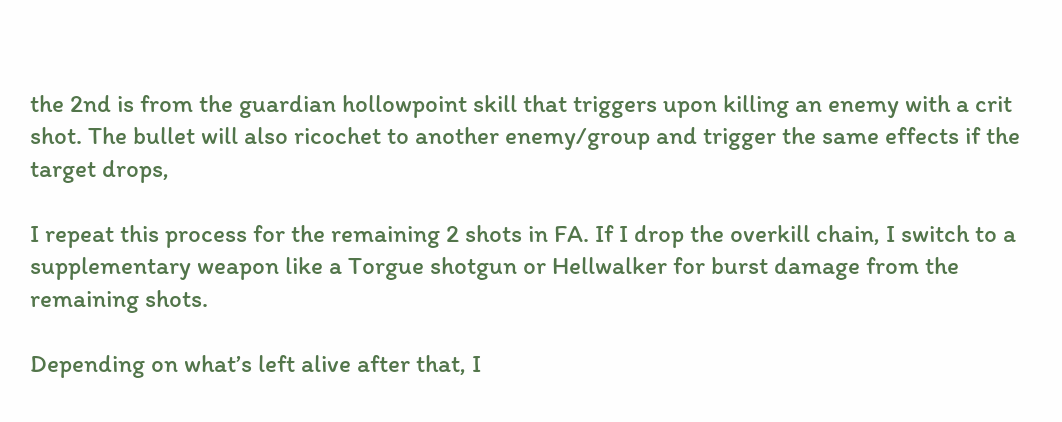the 2nd is from the guardian hollowpoint skill that triggers upon killing an enemy with a crit shot. The bullet will also ricochet to another enemy/group and trigger the same effects if the target drops,

I repeat this process for the remaining 2 shots in FA. If I drop the overkill chain, I switch to a supplementary weapon like a Torgue shotgun or Hellwalker for burst damage from the remaining shots.

Depending on what’s left alive after that, I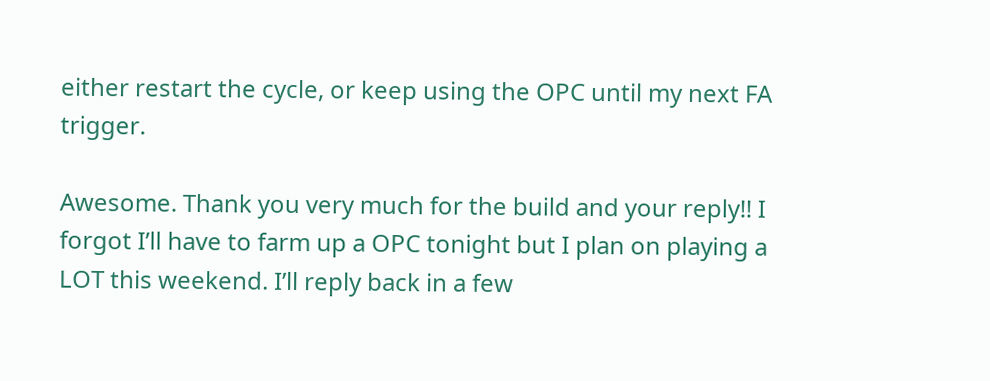either restart the cycle, or keep using the OPC until my next FA trigger.

Awesome. Thank you very much for the build and your reply!! I forgot I’ll have to farm up a OPC tonight but I plan on playing a LOT this weekend. I’ll reply back in a few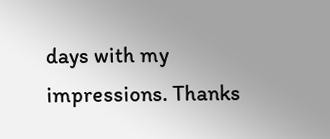days with my impressions. Thanks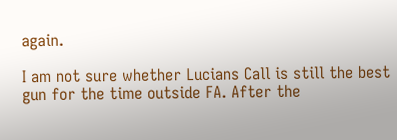again.

I am not sure whether Lucians Call is still the best gun for the time outside FA. After the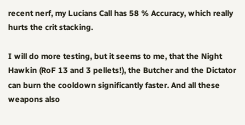recent nerf, my Lucians Call has 58 % Accuracy, which really hurts the crit stacking.

I will do more testing, but it seems to me, that the Night Hawkin (RoF 13 and 3 pellets!), the Butcher and the Dictator can burn the cooldown significantly faster. And all these weapons also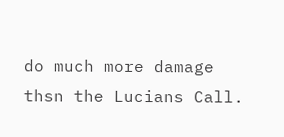do much more damage thsn the Lucians Call.